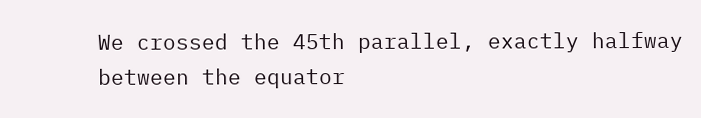We crossed the 45th parallel, exactly halfway between the equator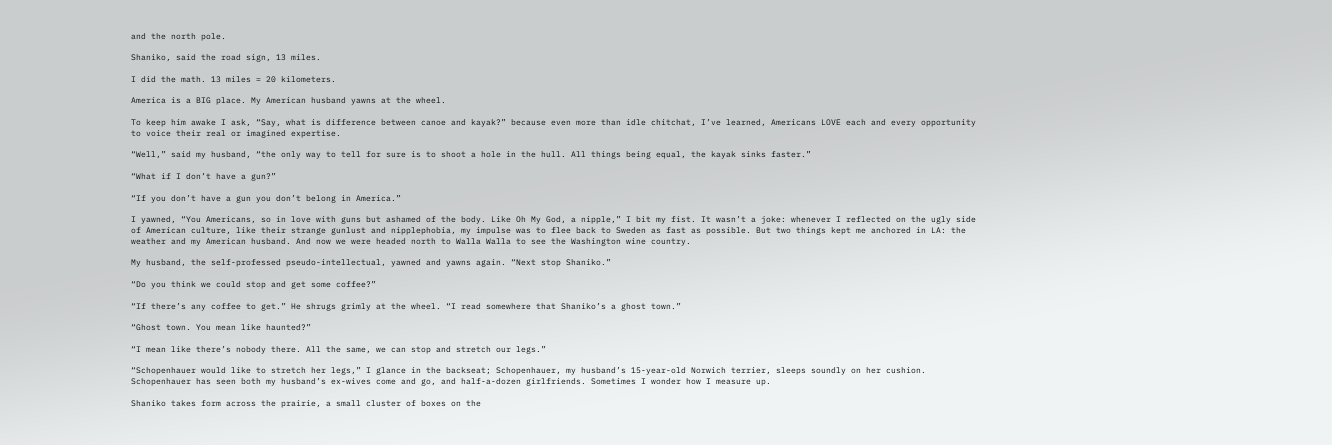and the north pole.

Shaniko, said the road sign, 13 miles.

I did the math. 13 miles = 20 kilometers.

America is a BIG place. My American husband yawns at the wheel.

To keep him awake I ask, “Say, what is difference between canoe and kayak?” because even more than idle chitchat, I’ve learned, Americans LOVE each and every opportunity to voice their real or imagined expertise.

“Well,” said my husband, “the only way to tell for sure is to shoot a hole in the hull. All things being equal, the kayak sinks faster.”

“What if I don’t have a gun?”

“If you don’t have a gun you don’t belong in America.”

I yawned, “You Americans, so in love with guns but ashamed of the body. Like Oh My God, a nipple,” I bit my fist. It wasn’t a joke: whenever I reflected on the ugly side of American culture, like their strange gunlust and nipplephobia, my impulse was to flee back to Sweden as fast as possible. But two things kept me anchored in LA: the weather and my American husband. And now we were headed north to Walla Walla to see the Washington wine country.

My husband, the self-professed pseudo-intellectual, yawned and yawns again. “Next stop Shaniko.”

“Do you think we could stop and get some coffee?”

“If there’s any coffee to get.” He shrugs grimly at the wheel. “I read somewhere that Shaniko’s a ghost town.”

“Ghost town. You mean like haunted?”

“I mean like there’s nobody there. All the same, we can stop and stretch our legs.”

“Schopenhauer would like to stretch her legs,” I glance in the backseat; Schopenhauer, my husband’s 15-year-old Norwich terrier, sleeps soundly on her cushion. Schopenhauer has seen both my husband’s ex-wives come and go, and half-a-dozen girlfriends. Sometimes I wonder how I measure up.

Shaniko takes form across the prairie, a small cluster of boxes on the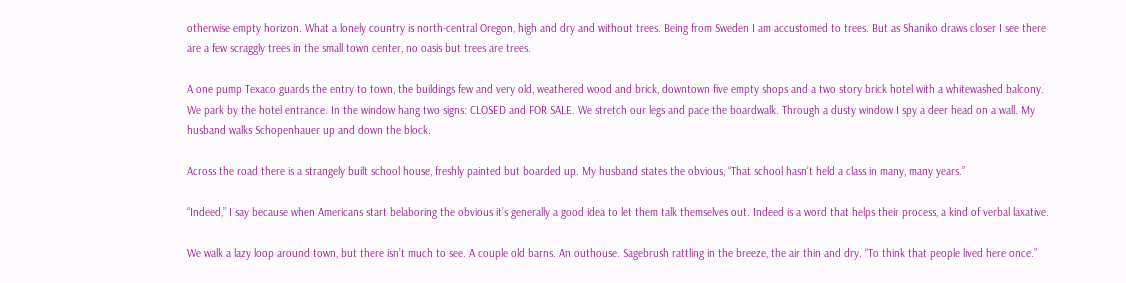otherwise empty horizon. What a lonely country is north-central Oregon, high and dry and without trees. Being from Sweden I am accustomed to trees. But as Shaniko draws closer I see there are a few scraggly trees in the small town center, no oasis but trees are trees.

A one pump Texaco guards the entry to town, the buildings few and very old, weathered wood and brick, downtown five empty shops and a two story brick hotel with a whitewashed balcony. We park by the hotel entrance. In the window hang two signs: CLOSED and FOR SALE. We stretch our legs and pace the boardwalk. Through a dusty window I spy a deer head on a wall. My husband walks Schopenhauer up and down the block.

Across the road there is a strangely built school house, freshly painted but boarded up. My husband states the obvious, “That school hasn’t held a class in many, many years.”

“Indeed,” I say because when Americans start belaboring the obvious it’s generally a good idea to let them talk themselves out. Indeed is a word that helps their process, a kind of verbal laxative.

We walk a lazy loop around town, but there isn’t much to see. A couple old barns. An outhouse. Sagebrush rattling in the breeze, the air thin and dry. “To think that people lived here once.”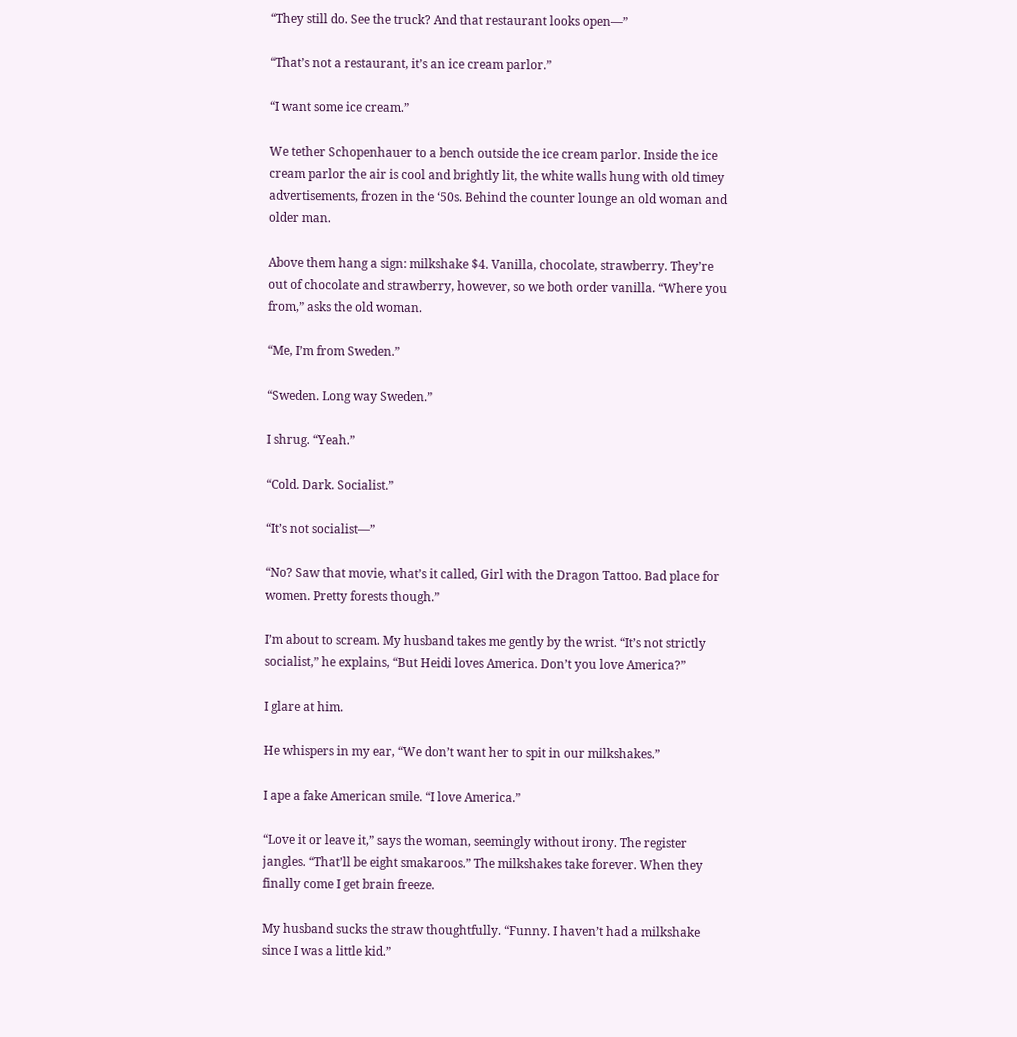“They still do. See the truck? And that restaurant looks open—”

“That’s not a restaurant, it’s an ice cream parlor.”

“I want some ice cream.”

We tether Schopenhauer to a bench outside the ice cream parlor. Inside the ice cream parlor the air is cool and brightly lit, the white walls hung with old timey advertisements, frozen in the ‘50s. Behind the counter lounge an old woman and older man.

Above them hang a sign: milkshake $4. Vanilla, chocolate, strawberry. They’re out of chocolate and strawberry, however, so we both order vanilla. “Where you from,” asks the old woman.

“Me, I’m from Sweden.”

“Sweden. Long way Sweden.”

I shrug. “Yeah.”

“Cold. Dark. Socialist.”

“It’s not socialist—”

“No? Saw that movie, what’s it called, Girl with the Dragon Tattoo. Bad place for women. Pretty forests though.”

I’m about to scream. My husband takes me gently by the wrist. “It’s not strictly socialist,” he explains, “But Heidi loves America. Don’t you love America?”

I glare at him.

He whispers in my ear, “We don’t want her to spit in our milkshakes.”

I ape a fake American smile. “I love America.”

“Love it or leave it,” says the woman, seemingly without irony. The register jangles. “That’ll be eight smakaroos.” The milkshakes take forever. When they finally come I get brain freeze.

My husband sucks the straw thoughtfully. “Funny. I haven’t had a milkshake since I was a little kid.”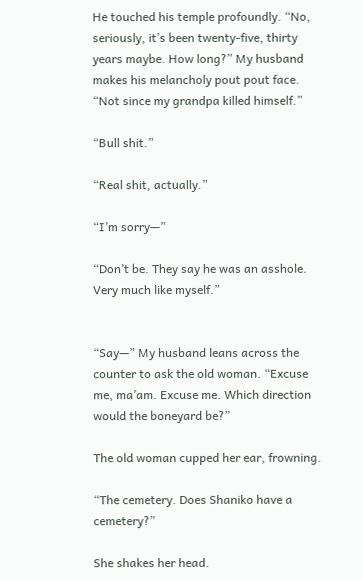He touched his temple profoundly. “No, seriously, it’s been twenty-five, thirty years maybe. How long?” My husband makes his melancholy pout pout face. “Not since my grandpa killed himself.”

“Bull shit.”

“Real shit, actually.”

“I’m sorry—”

“Don’t be. They say he was an asshole. Very much like myself.”


“Say—” My husband leans across the counter to ask the old woman. “Excuse me, ma’am. Excuse me. Which direction would the boneyard be?”

The old woman cupped her ear, frowning.

“The cemetery. Does Shaniko have a cemetery?”

She shakes her head.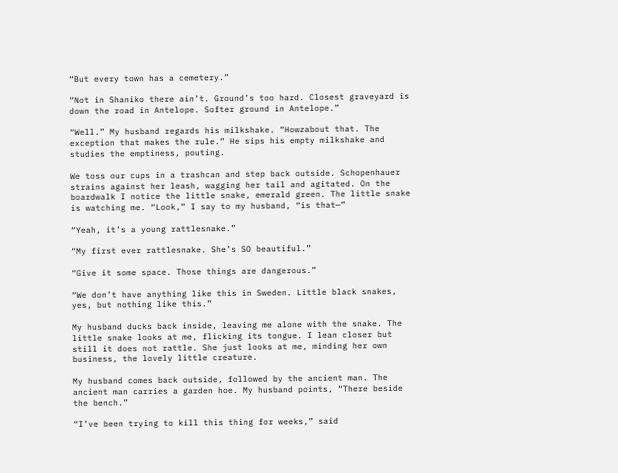“But every town has a cemetery.”

“Not in Shaniko there ain’t. Ground’s too hard. Closest graveyard is down the road in Antelope. Softer ground in Antelope.”

“Well.” My husband regards his milkshake. “Howzabout that. The exception that makes the rule.” He sips his empty milkshake and studies the emptiness, pouting.

We toss our cups in a trashcan and step back outside. Schopenhauer strains against her leash, wagging her tail and agitated. On the boardwalk I notice the little snake, emerald green. The little snake is watching me. “Look,” I say to my husband, “is that—”

“Yeah, it’s a young rattlesnake.”

“My first ever rattlesnake. She’s SO beautiful.”

“Give it some space. Those things are dangerous.”

“We don’t have anything like this in Sweden. Little black snakes, yes, but nothing like this.”

My husband ducks back inside, leaving me alone with the snake. The little snake looks at me, flicking its tongue. I lean closer but still it does not rattle. She just looks at me, minding her own business, the lovely little creature.

My husband comes back outside, followed by the ancient man. The ancient man carries a garden hoe. My husband points, “There beside the bench.”

“I’ve been trying to kill this thing for weeks,” said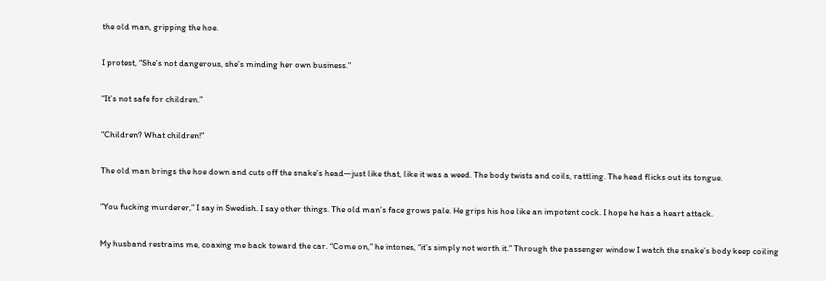the old man, gripping the hoe.

I protest, “She’s not dangerous, she’s minding her own business.”

“It’s not safe for children.”

“Children? What children!”

The old man brings the hoe down and cuts off the snake’s head—just like that, like it was a weed. The body twists and coils, rattling. The head flicks out its tongue.

“You fucking murderer,” I say in Swedish. I say other things. The old man’s face grows pale. He grips his hoe like an impotent cock. I hope he has a heart attack.

My husband restrains me, coaxing me back toward the car. “Come on,” he intones, “it’s simply not worth it.” Through the passenger window I watch the snake’s body keep coiling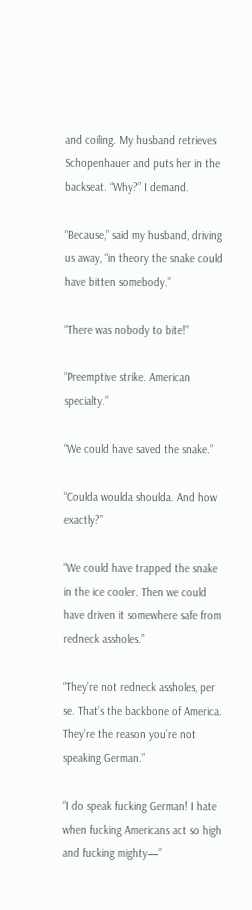and coiling. My husband retrieves Schopenhauer and puts her in the backseat. “Why?” I demand.

“Because,” said my husband, driving us away, “in theory the snake could have bitten somebody.”

“There was nobody to bite!”

“Preemptive strike. American specialty.”

“We could have saved the snake.”

“Coulda woulda shoulda. And how exactly?”

“We could have trapped the snake in the ice cooler. Then we could have driven it somewhere safe from redneck assholes.”

“They’re not redneck assholes, per se. That’s the backbone of America. They’re the reason you’re not speaking German.”

“I do speak fucking German! I hate when fucking Americans act so high and fucking mighty—”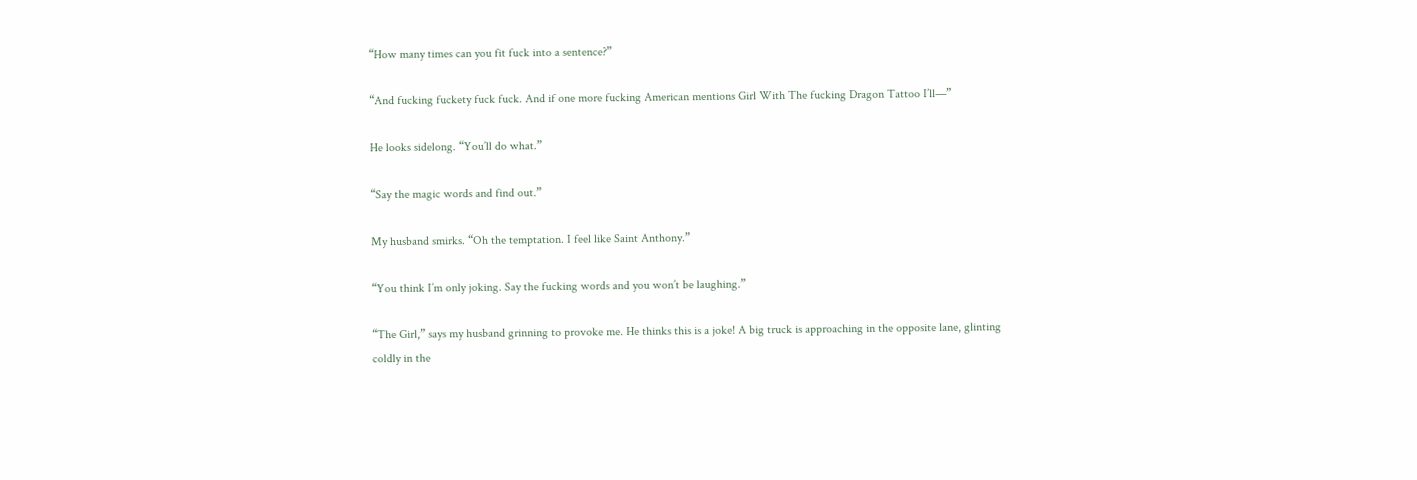“How many times can you fit fuck into a sentence?”

“And fucking fuckety fuck fuck. And if one more fucking American mentions Girl With The fucking Dragon Tattoo I’ll—”

He looks sidelong. “You’ll do what.”

“Say the magic words and find out.”

My husband smirks. “Oh the temptation. I feel like Saint Anthony.”

“You think I’m only joking. Say the fucking words and you won’t be laughing.”

“The Girl,” says my husband grinning to provoke me. He thinks this is a joke! A big truck is approaching in the opposite lane, glinting coldly in the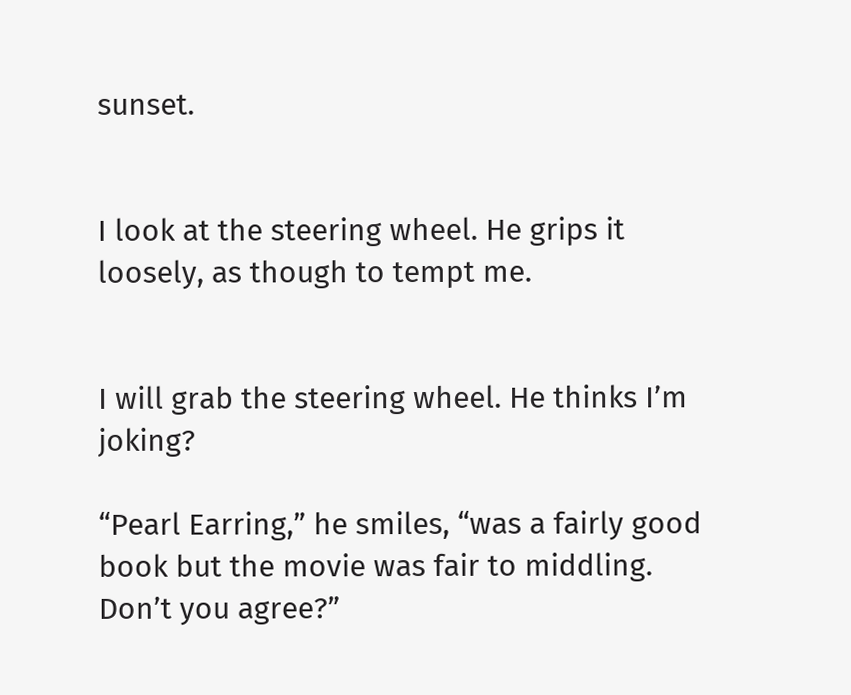sunset.


I look at the steering wheel. He grips it loosely, as though to tempt me.


I will grab the steering wheel. He thinks I’m joking?

“Pearl Earring,” he smiles, “was a fairly good book but the movie was fair to middling. Don’t you agree?”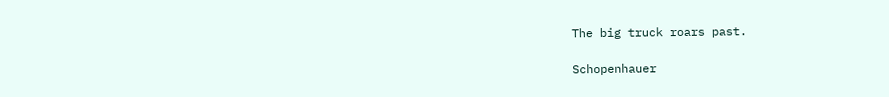The big truck roars past.

Schopenhauer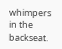whimpers in the backseat.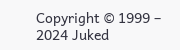Copyright © 1999 – 2024 Juked